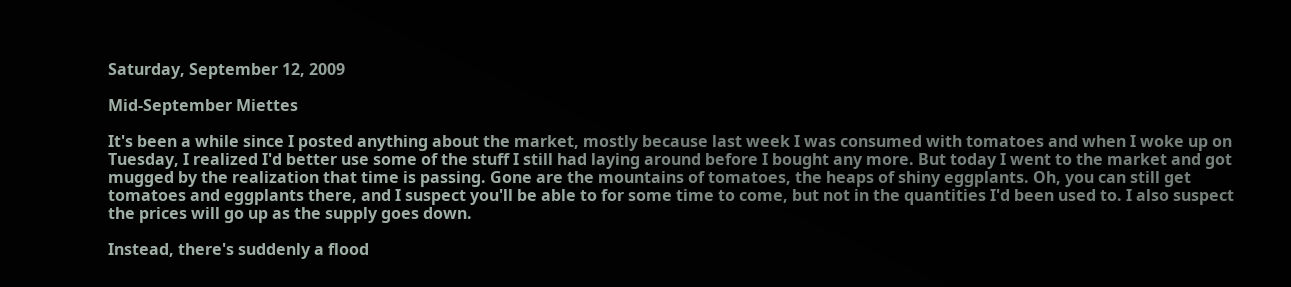Saturday, September 12, 2009

Mid-September Miettes

It's been a while since I posted anything about the market, mostly because last week I was consumed with tomatoes and when I woke up on Tuesday, I realized I'd better use some of the stuff I still had laying around before I bought any more. But today I went to the market and got mugged by the realization that time is passing. Gone are the mountains of tomatoes, the heaps of shiny eggplants. Oh, you can still get tomatoes and eggplants there, and I suspect you'll be able to for some time to come, but not in the quantities I'd been used to. I also suspect the prices will go up as the supply goes down.

Instead, there's suddenly a flood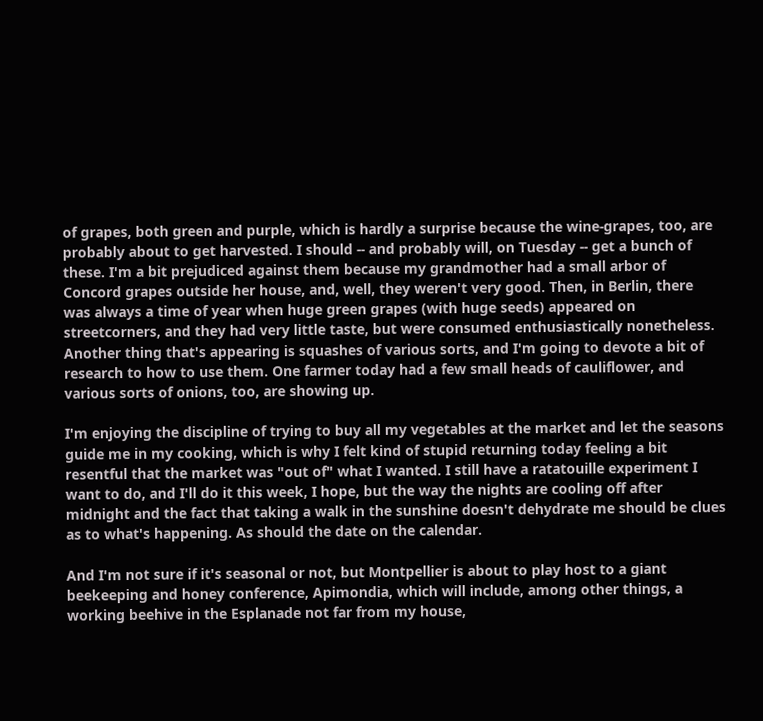of grapes, both green and purple, which is hardly a surprise because the wine-grapes, too, are probably about to get harvested. I should -- and probably will, on Tuesday -- get a bunch of these. I'm a bit prejudiced against them because my grandmother had a small arbor of Concord grapes outside her house, and, well, they weren't very good. Then, in Berlin, there was always a time of year when huge green grapes (with huge seeds) appeared on streetcorners, and they had very little taste, but were consumed enthusiastically nonetheless. Another thing that's appearing is squashes of various sorts, and I'm going to devote a bit of research to how to use them. One farmer today had a few small heads of cauliflower, and various sorts of onions, too, are showing up.

I'm enjoying the discipline of trying to buy all my vegetables at the market and let the seasons guide me in my cooking, which is why I felt kind of stupid returning today feeling a bit resentful that the market was "out of" what I wanted. I still have a ratatouille experiment I want to do, and I'll do it this week, I hope, but the way the nights are cooling off after midnight and the fact that taking a walk in the sunshine doesn't dehydrate me should be clues as to what's happening. As should the date on the calendar.

And I'm not sure if it's seasonal or not, but Montpellier is about to play host to a giant beekeeping and honey conference, Apimondia, which will include, among other things, a working beehive in the Esplanade not far from my house,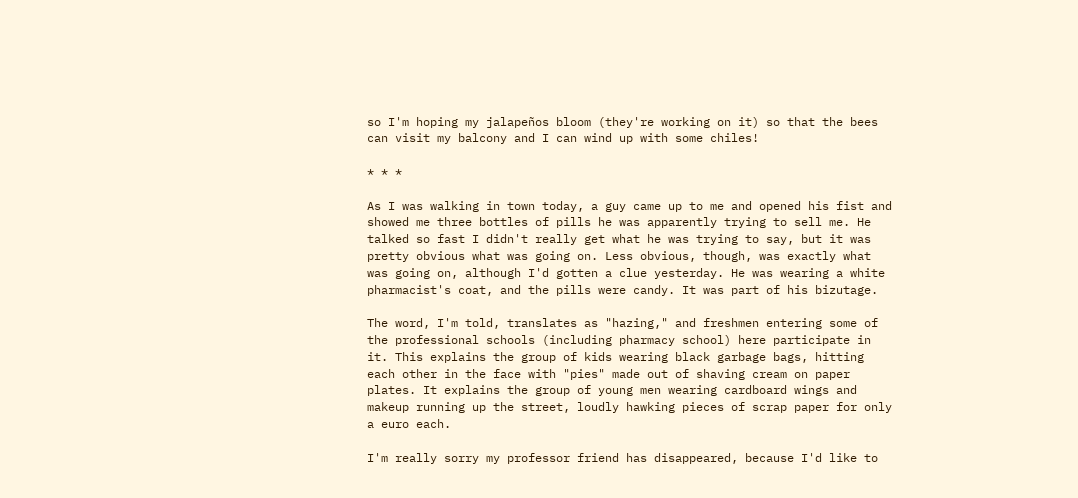so I'm hoping my jalapeños bloom (they're working on it) so that the bees can visit my balcony and I can wind up with some chiles!

* * *

As I was walking in town today, a guy came up to me and opened his fist and showed me three bottles of pills he was apparently trying to sell me. He talked so fast I didn't really get what he was trying to say, but it was pretty obvious what was going on. Less obvious, though, was exactly what was going on, although I'd gotten a clue yesterday. He was wearing a white pharmacist's coat, and the pills were candy. It was part of his bizutage.

The word, I'm told, translates as "hazing," and freshmen entering some of the professional schools (including pharmacy school) here participate in it. This explains the group of kids wearing black garbage bags, hitting each other in the face with "pies" made out of shaving cream on paper plates. It explains the group of young men wearing cardboard wings and makeup running up the street, loudly hawking pieces of scrap paper for only a euro each.

I'm really sorry my professor friend has disappeared, because I'd like to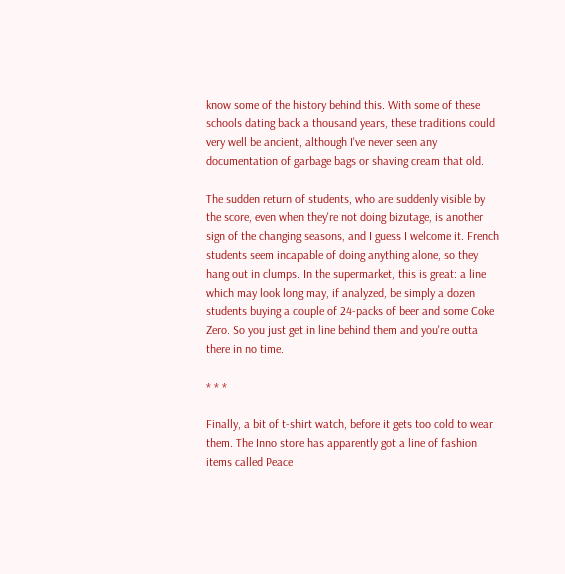know some of the history behind this. With some of these schools dating back a thousand years, these traditions could very well be ancient, although I've never seen any documentation of garbage bags or shaving cream that old.

The sudden return of students, who are suddenly visible by the score, even when they're not doing bizutage, is another sign of the changing seasons, and I guess I welcome it. French students seem incapable of doing anything alone, so they hang out in clumps. In the supermarket, this is great: a line which may look long may, if analyzed, be simply a dozen students buying a couple of 24-packs of beer and some Coke Zero. So you just get in line behind them and you're outta there in no time.

* * *

Finally, a bit of t-shirt watch, before it gets too cold to wear them. The Inno store has apparently got a line of fashion items called Peace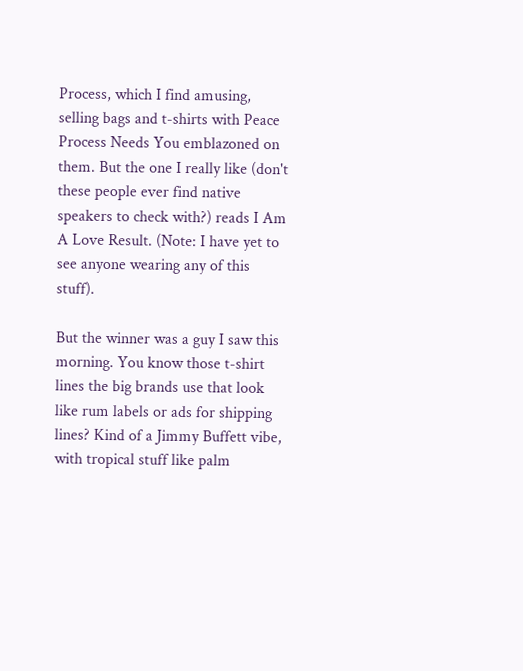Process, which I find amusing, selling bags and t-shirts with Peace Process Needs You emblazoned on them. But the one I really like (don't these people ever find native speakers to check with?) reads I Am A Love Result. (Note: I have yet to see anyone wearing any of this stuff).

But the winner was a guy I saw this morning. You know those t-shirt lines the big brands use that look like rum labels or ads for shipping lines? Kind of a Jimmy Buffett vibe, with tropical stuff like palm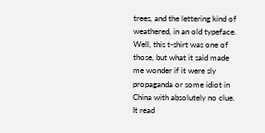trees, and the lettering kind of weathered, in an old typeface. Well, this t-shirt was one of those, but what it said made me wonder if it were sly propaganda or some idiot in China with absolutely no clue. It read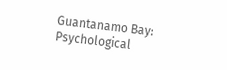Guantanamo Bay: Psychological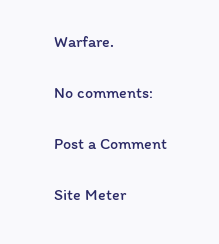Warfare.

No comments:

Post a Comment

Site Meter